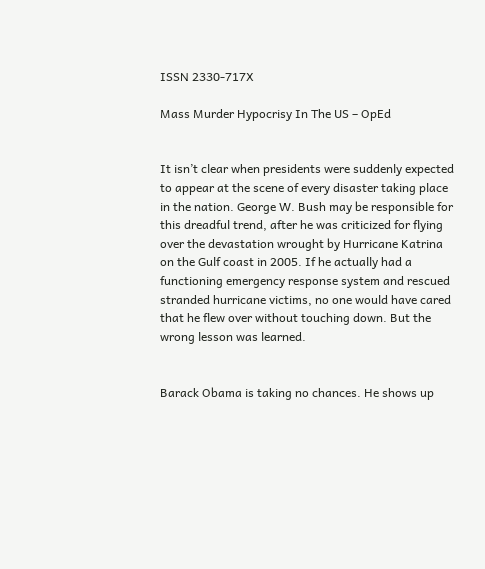ISSN 2330-717X

Mass Murder Hypocrisy In The US – OpEd


It isn’t clear when presidents were suddenly expected to appear at the scene of every disaster taking place in the nation. George W. Bush may be responsible for this dreadful trend, after he was criticized for flying over the devastation wrought by Hurricane Katrina on the Gulf coast in 2005. If he actually had a functioning emergency response system and rescued stranded hurricane victims, no one would have cared that he flew over without touching down. But the wrong lesson was learned.


Barack Obama is taking no chances. He shows up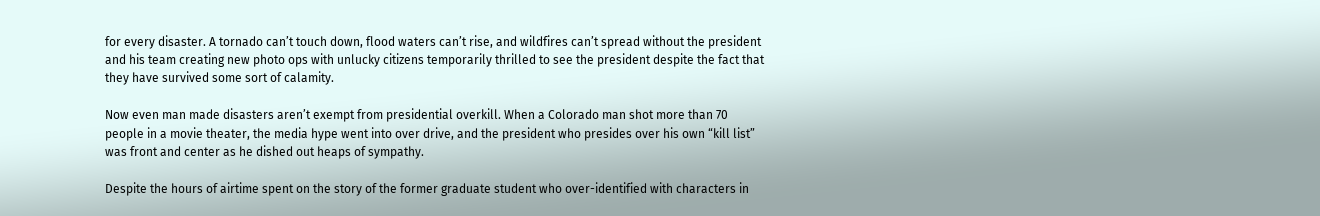for every disaster. A tornado can’t touch down, flood waters can’t rise, and wildfires can’t spread without the president and his team creating new photo ops with unlucky citizens temporarily thrilled to see the president despite the fact that they have survived some sort of calamity.

Now even man made disasters aren’t exempt from presidential overkill. When a Colorado man shot more than 70 people in a movie theater, the media hype went into over drive, and the president who presides over his own “kill list” was front and center as he dished out heaps of sympathy.

Despite the hours of airtime spent on the story of the former graduate student who over-identified with characters in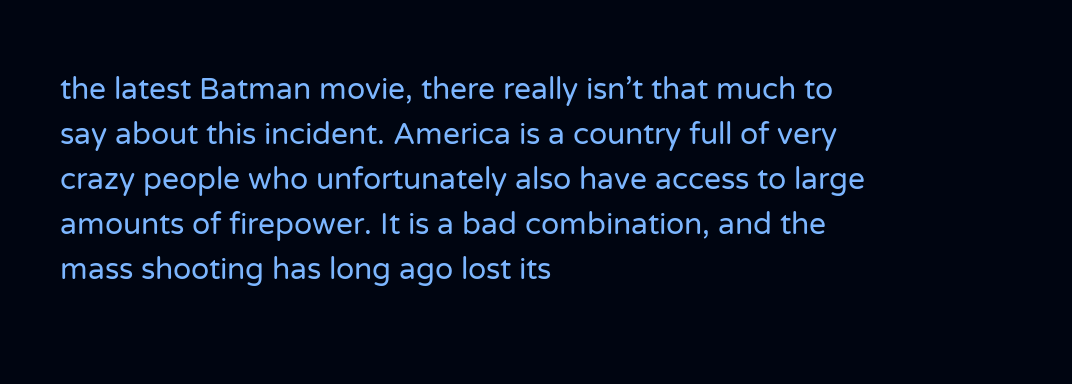the latest Batman movie, there really isn’t that much to say about this incident. America is a country full of very crazy people who unfortunately also have access to large amounts of firepower. It is a bad combination, and the mass shooting has long ago lost its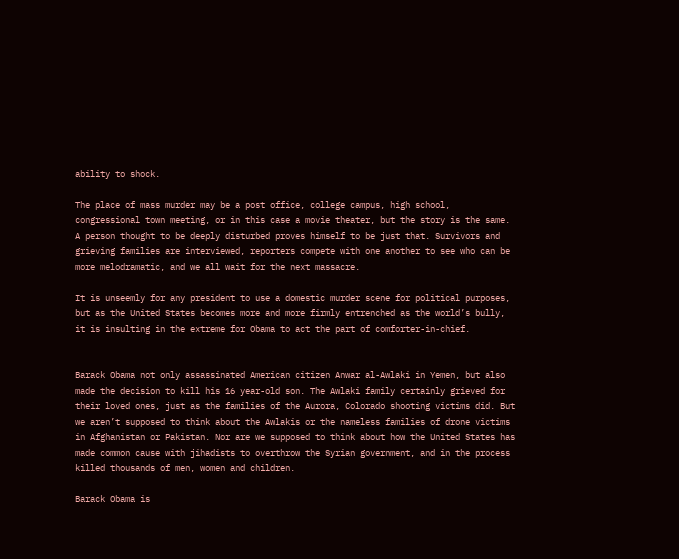ability to shock.

The place of mass murder may be a post office, college campus, high school, congressional town meeting, or in this case a movie theater, but the story is the same. A person thought to be deeply disturbed proves himself to be just that. Survivors and grieving families are interviewed, reporters compete with one another to see who can be more melodramatic, and we all wait for the next massacre.

It is unseemly for any president to use a domestic murder scene for political purposes, but as the United States becomes more and more firmly entrenched as the world’s bully, it is insulting in the extreme for Obama to act the part of comforter-in-chief.


Barack Obama not only assassinated American citizen Anwar al-Awlaki in Yemen, but also made the decision to kill his 16 year-old son. The Awlaki family certainly grieved for their loved ones, just as the families of the Aurora, Colorado shooting victims did. But we aren’t supposed to think about the Awlakis or the nameless families of drone victims in Afghanistan or Pakistan. Nor are we supposed to think about how the United States has made common cause with jihadists to overthrow the Syrian government, and in the process killed thousands of men, women and children.

Barack Obama is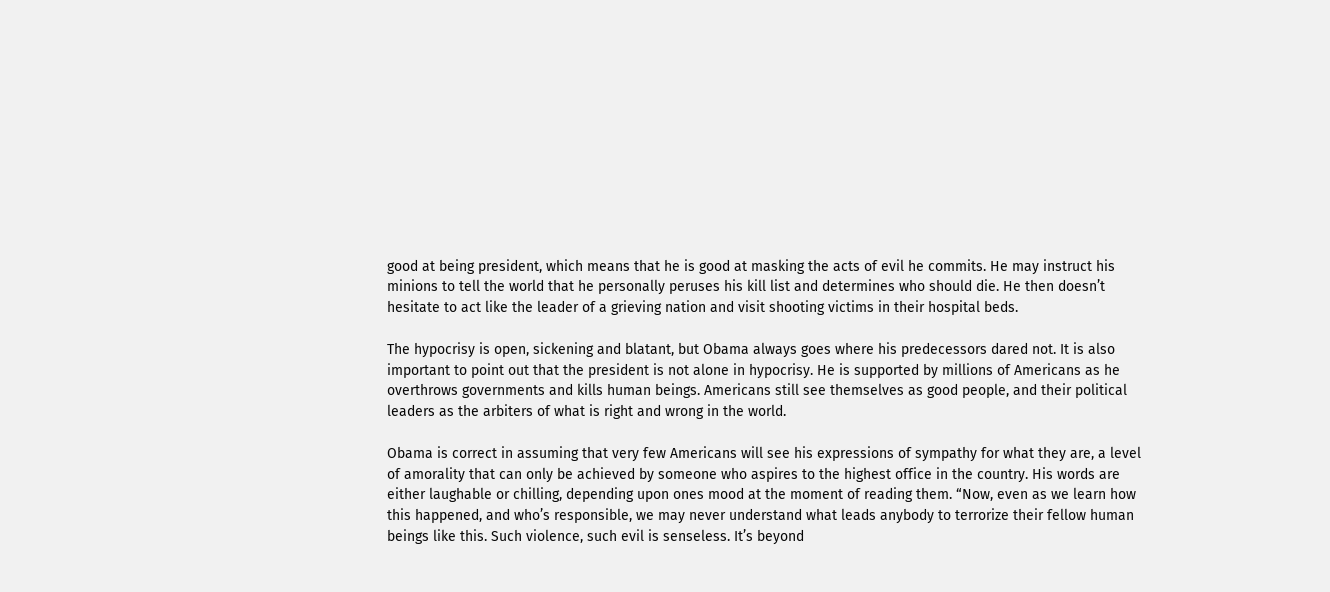good at being president, which means that he is good at masking the acts of evil he commits. He may instruct his minions to tell the world that he personally peruses his kill list and determines who should die. He then doesn’t hesitate to act like the leader of a grieving nation and visit shooting victims in their hospital beds.

The hypocrisy is open, sickening and blatant, but Obama always goes where his predecessors dared not. It is also important to point out that the president is not alone in hypocrisy. He is supported by millions of Americans as he overthrows governments and kills human beings. Americans still see themselves as good people, and their political leaders as the arbiters of what is right and wrong in the world.

Obama is correct in assuming that very few Americans will see his expressions of sympathy for what they are, a level of amorality that can only be achieved by someone who aspires to the highest office in the country. His words are either laughable or chilling, depending upon ones mood at the moment of reading them. “Now, even as we learn how this happened, and who’s responsible, we may never understand what leads anybody to terrorize their fellow human beings like this. Such violence, such evil is senseless. It’s beyond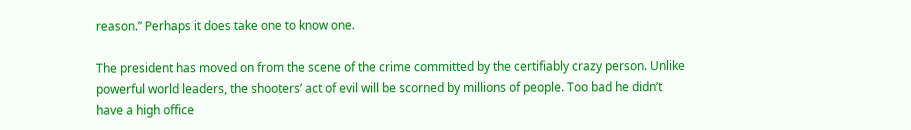reason.” Perhaps it does take one to know one.

The president has moved on from the scene of the crime committed by the certifiably crazy person. Unlike powerful world leaders, the shooters’ act of evil will be scorned by millions of people. Too bad he didn’t have a high office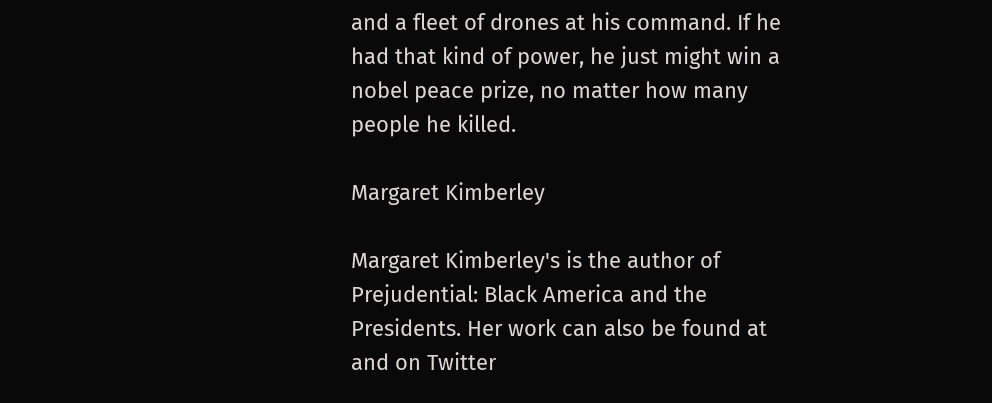and a fleet of drones at his command. If he had that kind of power, he just might win a nobel peace prize, no matter how many people he killed.

Margaret Kimberley

Margaret Kimberley's is the author of Prejudential: Black America and the Presidents. Her work can also be found at and on Twitter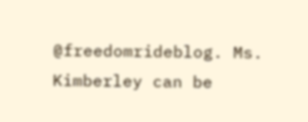@freedomrideblog. Ms. Kimberley can be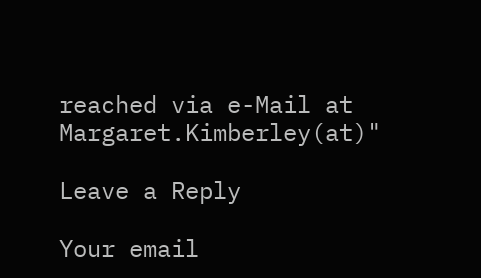reached via e-Mail at Margaret.Kimberley(at)"

Leave a Reply

Your email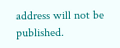address will not be published.